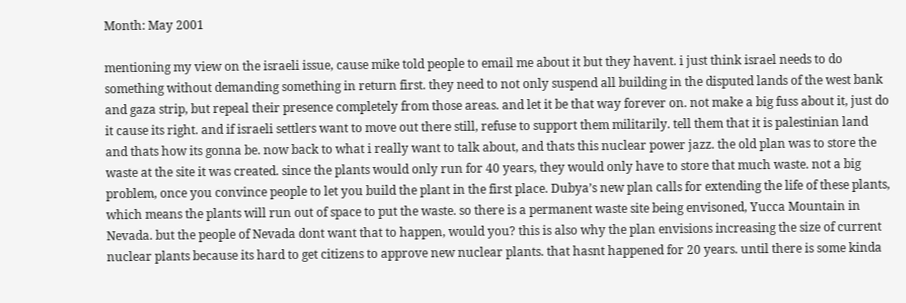Month: May 2001

mentioning my view on the israeli issue, cause mike told people to email me about it but they havent. i just think israel needs to do something without demanding something in return first. they need to not only suspend all building in the disputed lands of the west bank and gaza strip, but repeal their presence completely from those areas. and let it be that way forever on. not make a big fuss about it, just do it cause its right. and if israeli settlers want to move out there still, refuse to support them militarily. tell them that it is palestinian land and thats how its gonna be. now back to what i really want to talk about, and thats this nuclear power jazz. the old plan was to store the waste at the site it was created. since the plants would only run for 40 years, they would only have to store that much waste. not a big problem, once you convince people to let you build the plant in the first place. Dubya’s new plan calls for extending the life of these plants, which means the plants will run out of space to put the waste. so there is a permanent waste site being envisoned, Yucca Mountain in Nevada. but the people of Nevada dont want that to happen, would you? this is also why the plan envisions increasing the size of current nuclear plants because its hard to get citizens to approve new nuclear plants. that hasnt happened for 20 years. until there is some kinda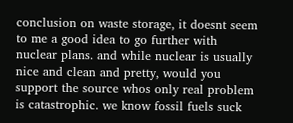conclusion on waste storage, it doesnt seem to me a good idea to go further with nuclear plans. and while nuclear is usually nice and clean and pretty, would you support the source whos only real problem is catastrophic. we know fossil fuels suck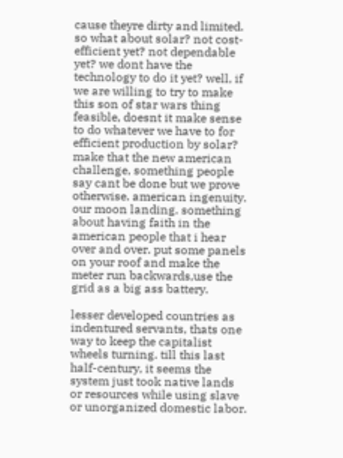cause theyre dirty and limited. so what about solar? not cost-efficient yet? not dependable yet? we dont have the technology to do it yet? well, if we are willing to try to make this son of star wars thing feasible, doesnt it make sense to do whatever we have to for efficient production by solar? make that the new american challenge, something people say cant be done but we prove otherwise. american ingenuity. our moon landing. something about having faith in the american people that i hear over and over. put some panels on your roof and make the meter run backwards,use the grid as a big ass battery.

lesser developed countries as indentured servants, thats one way to keep the capitalist wheels turning. till this last half-century, it seems the system just took native lands or resources while using slave or unorganized domestic labor.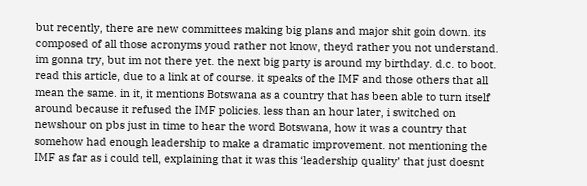but recently, there are new committees making big plans and major shit goin down. its composed of all those acronyms youd rather not know, theyd rather you not understand. im gonna try, but im not there yet. the next big party is around my birthday. d.c. to boot.
read this article, due to a link at of course. it speaks of the IMF and those others that all mean the same. in it, it mentions Botswana as a country that has been able to turn itself around because it refused the IMF policies. less than an hour later, i switched on newshour on pbs just in time to hear the word Botswana, how it was a country that somehow had enough leadership to make a dramatic improvement. not mentioning the IMF as far as i could tell, explaining that it was this ‘leadership quality’ that just doesnt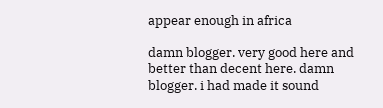appear enough in africa

damn blogger. very good here and better than decent here. damn blogger. i had made it sound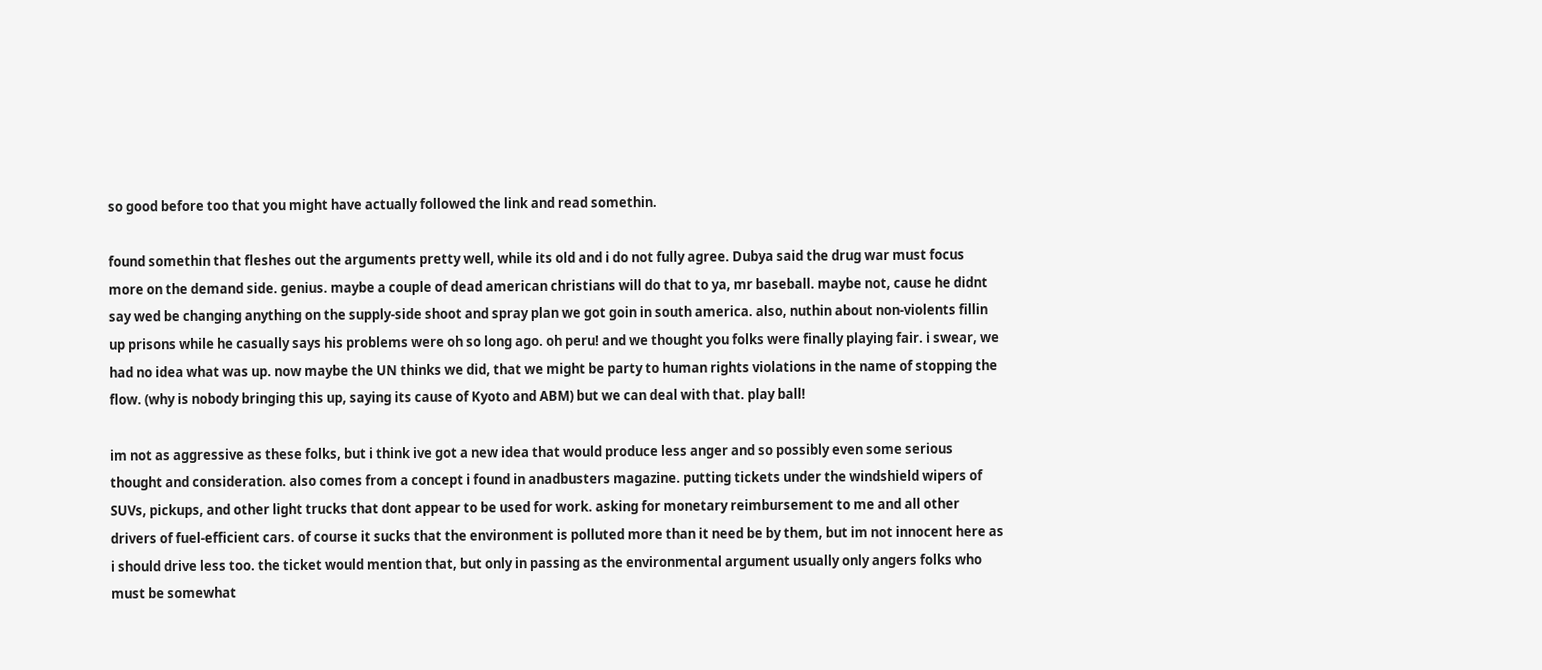so good before too that you might have actually followed the link and read somethin.

found somethin that fleshes out the arguments pretty well, while its old and i do not fully agree. Dubya said the drug war must focus more on the demand side. genius. maybe a couple of dead american christians will do that to ya, mr baseball. maybe not, cause he didnt say wed be changing anything on the supply-side shoot and spray plan we got goin in south america. also, nuthin about non-violents fillin up prisons while he casually says his problems were oh so long ago. oh peru! and we thought you folks were finally playing fair. i swear, we had no idea what was up. now maybe the UN thinks we did, that we might be party to human rights violations in the name of stopping the flow. (why is nobody bringing this up, saying its cause of Kyoto and ABM) but we can deal with that. play ball!

im not as aggressive as these folks, but i think ive got a new idea that would produce less anger and so possibly even some serious thought and consideration. also comes from a concept i found in anadbusters magazine. putting tickets under the windshield wipers of SUVs, pickups, and other light trucks that dont appear to be used for work. asking for monetary reimbursement to me and all other drivers of fuel-efficient cars. of course it sucks that the environment is polluted more than it need be by them, but im not innocent here as i should drive less too. the ticket would mention that, but only in passing as the environmental argument usually only angers folks who must be somewhat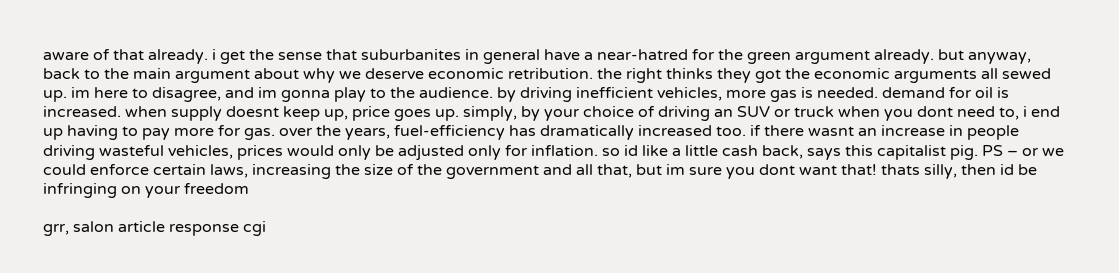aware of that already. i get the sense that suburbanites in general have a near-hatred for the green argument already. but anyway, back to the main argument about why we deserve economic retribution. the right thinks they got the economic arguments all sewed up. im here to disagree, and im gonna play to the audience. by driving inefficient vehicles, more gas is needed. demand for oil is increased. when supply doesnt keep up, price goes up. simply, by your choice of driving an SUV or truck when you dont need to, i end up having to pay more for gas. over the years, fuel-efficiency has dramatically increased too. if there wasnt an increase in people driving wasteful vehicles, prices would only be adjusted only for inflation. so id like a little cash back, says this capitalist pig. PS – or we could enforce certain laws, increasing the size of the government and all that, but im sure you dont want that! thats silly, then id be infringing on your freedom

grr, salon article response cgi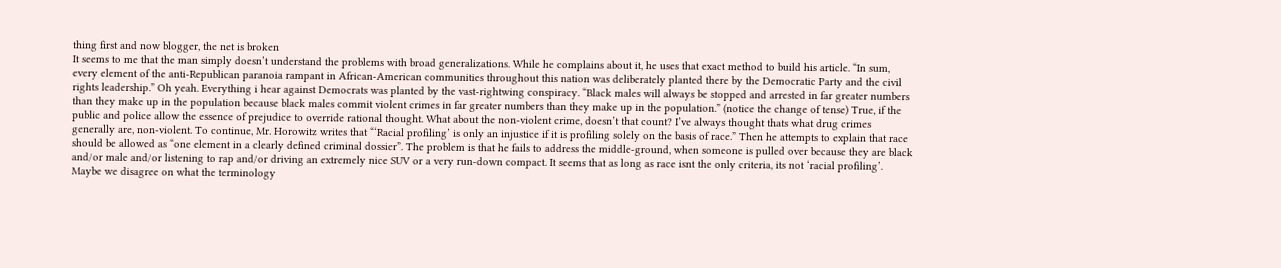thing first and now blogger, the net is broken
It seems to me that the man simply doesn’t understand the problems with broad generalizations. While he complains about it, he uses that exact method to build his article. “In sum, every element of the anti-Republican paranoia rampant in African-American communities throughout this nation was deliberately planted there by the Democratic Party and the civil rights leadership.” Oh yeah. Everything i hear against Democrats was planted by the vast-rightwing conspiracy. “Black males will always be stopped and arrested in far greater numbers than they make up in the population because black males commit violent crimes in far greater numbers than they make up in the population.” (notice the change of tense) True, if the public and police allow the essence of prejudice to override rational thought. What about the non-violent crime, doesn’t that count? I’ve always thought thats what drug crimes generally are, non-violent. To continue, Mr. Horowitz writes that “‘Racial profiling’ is only an injustice if it is profiling solely on the basis of race.” Then he attempts to explain that race should be allowed as “one element in a clearly defined criminal dossier”. The problem is that he fails to address the middle-ground, when someone is pulled over because they are black and/or male and/or listening to rap and/or driving an extremely nice SUV or a very run-down compact. It seems that as long as race isnt the only criteria, its not ‘racial profiling’. Maybe we disagree on what the terminology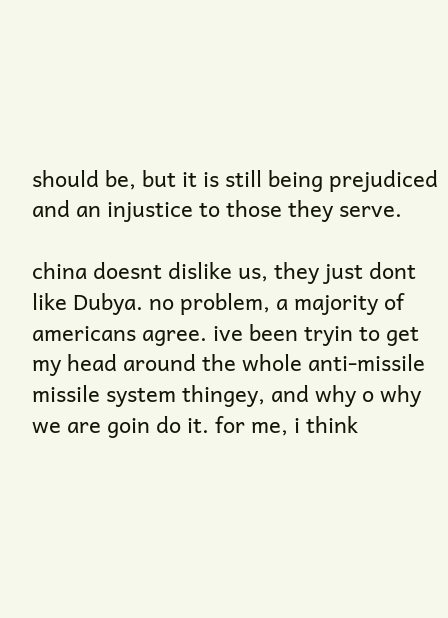should be, but it is still being prejudiced and an injustice to those they serve.

china doesnt dislike us, they just dont like Dubya. no problem, a majority of americans agree. ive been tryin to get my head around the whole anti-missile missile system thingey, and why o why we are goin do it. for me, i think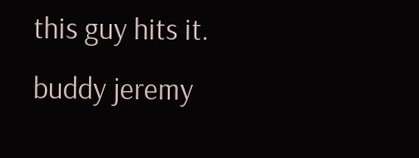this guy hits it. buddy jeremy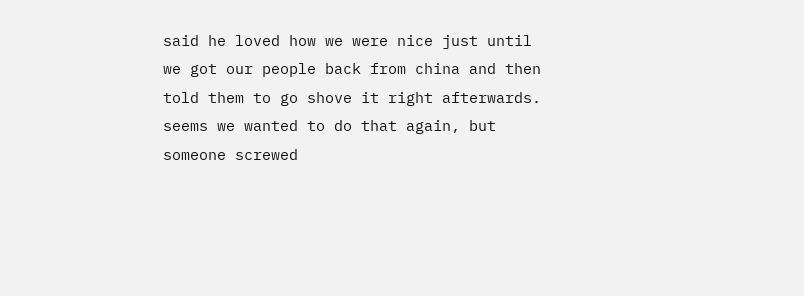said he loved how we were nice just until we got our people back from china and then told them to go shove it right afterwards. seems we wanted to do that again, but someone screwed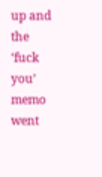up and the ‘fuck you’ memo went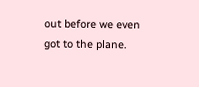out before we even got to the plane.